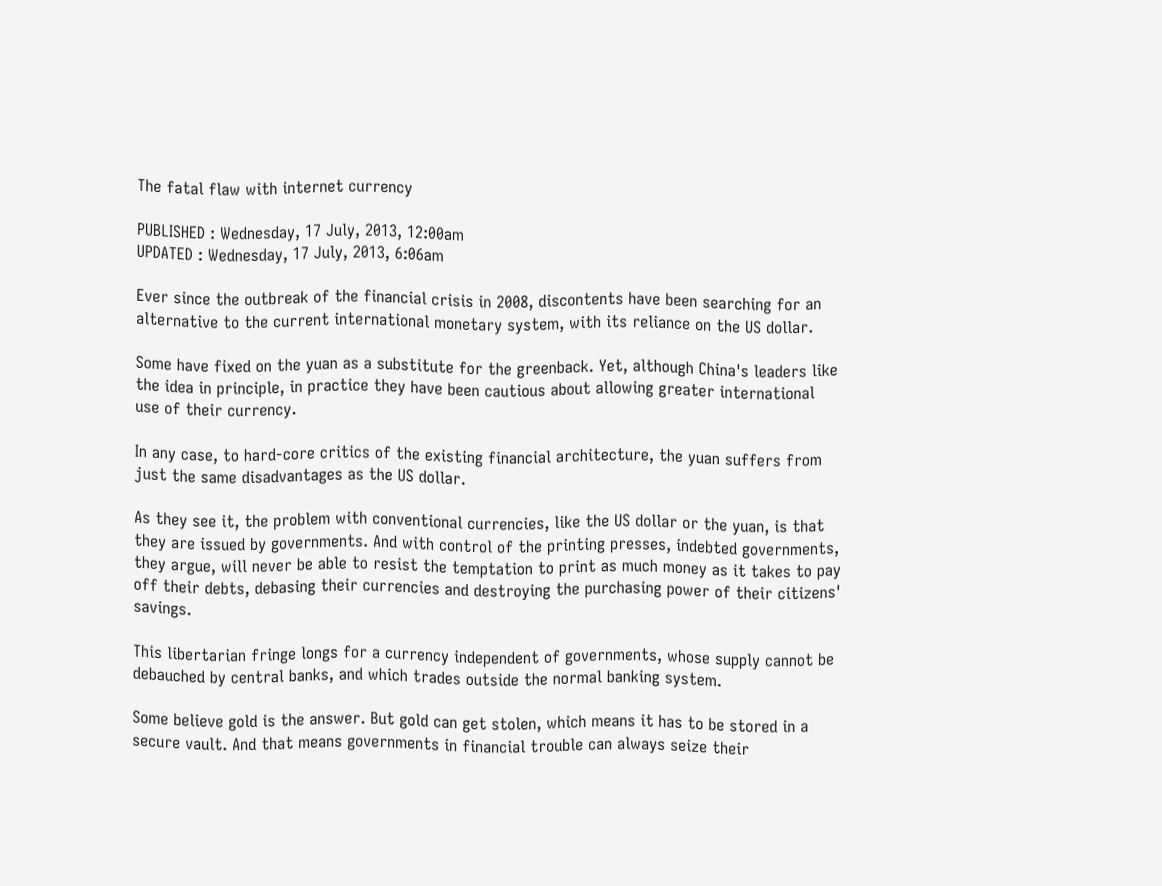The fatal flaw with internet currency

PUBLISHED : Wednesday, 17 July, 2013, 12:00am
UPDATED : Wednesday, 17 July, 2013, 6:06am

Ever since the outbreak of the financial crisis in 2008, discontents have been searching for an alternative to the current international monetary system, with its reliance on the US dollar.

Some have fixed on the yuan as a substitute for the greenback. Yet, although China's leaders like the idea in principle, in practice they have been cautious about allowing greater international use of their currency.

In any case, to hard-core critics of the existing financial architecture, the yuan suffers from just the same disadvantages as the US dollar.

As they see it, the problem with conventional currencies, like the US dollar or the yuan, is that they are issued by governments. And with control of the printing presses, indebted governments, they argue, will never be able to resist the temptation to print as much money as it takes to pay off their debts, debasing their currencies and destroying the purchasing power of their citizens' savings.

This libertarian fringe longs for a currency independent of governments, whose supply cannot be debauched by central banks, and which trades outside the normal banking system.

Some believe gold is the answer. But gold can get stolen, which means it has to be stored in a secure vault. And that means governments in financial trouble can always seize their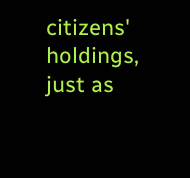citizens' holdings, just as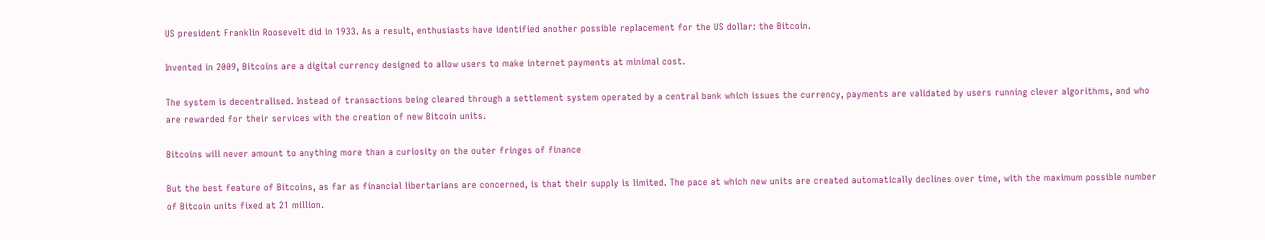US president Franklin Roosevelt did in 1933. As a result, enthusiasts have identified another possible replacement for the US dollar: the Bitcoin.

Invented in 2009, Bitcoins are a digital currency designed to allow users to make internet payments at minimal cost.

The system is decentralised. Instead of transactions being cleared through a settlement system operated by a central bank which issues the currency, payments are validated by users running clever algorithms, and who are rewarded for their services with the creation of new Bitcoin units.

Bitcoins will never amount to anything more than a curiosity on the outer fringes of finance

But the best feature of Bitcoins, as far as financial libertarians are concerned, is that their supply is limited. The pace at which new units are created automatically declines over time, with the maximum possible number of Bitcoin units fixed at 21 million.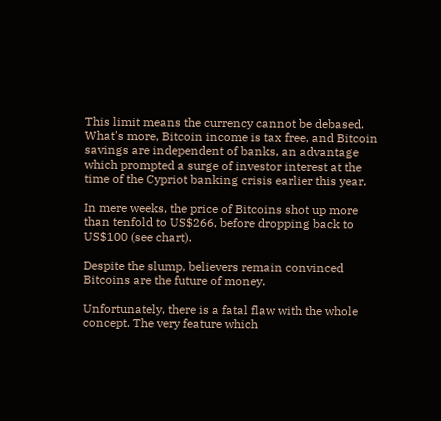This limit means the currency cannot be debased. What's more, Bitcoin income is tax free, and Bitcoin savings are independent of banks, an advantage which prompted a surge of investor interest at the time of the Cypriot banking crisis earlier this year.

In mere weeks, the price of Bitcoins shot up more than tenfold to US$266, before dropping back to US$100 (see chart).

Despite the slump, believers remain convinced Bitcoins are the future of money.

Unfortunately, there is a fatal flaw with the whole concept. The very feature which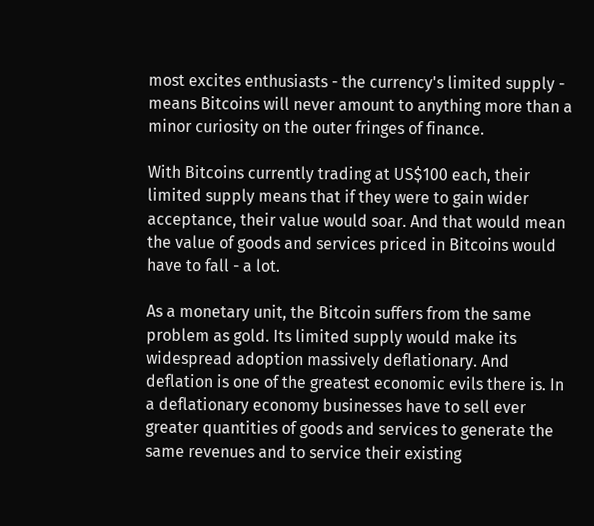most excites enthusiasts - the currency's limited supply - means Bitcoins will never amount to anything more than a minor curiosity on the outer fringes of finance.

With Bitcoins currently trading at US$100 each, their limited supply means that if they were to gain wider acceptance, their value would soar. And that would mean the value of goods and services priced in Bitcoins would have to fall - a lot.

As a monetary unit, the Bitcoin suffers from the same problem as gold. Its limited supply would make its widespread adoption massively deflationary. And deflation is one of the greatest economic evils there is. In a deflationary economy businesses have to sell ever greater quantities of goods and services to generate the same revenues and to service their existing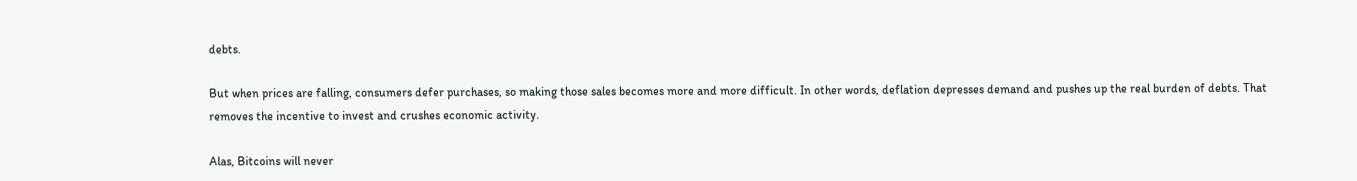debts.

But when prices are falling, consumers defer purchases, so making those sales becomes more and more difficult. In other words, deflation depresses demand and pushes up the real burden of debts. That removes the incentive to invest and crushes economic activity.

Alas, Bitcoins will never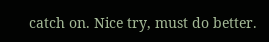catch on. Nice try, must do better.